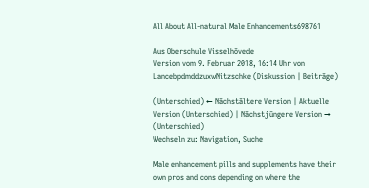All About All-natural Male Enhancements698761

Aus Oberschule Visselhövede
Version vom 9. Februar 2018, 16:14 Uhr von LancebpdmddzuxwNitzschke (Diskussion | Beiträge)

(Unterschied) ← Nächstältere Version | Aktuelle Version (Unterschied) | Nächstjüngere Version → (Unterschied)
Wechseln zu: Navigation, Suche

Male enhancement pills and supplements have their own pros and cons depending on where the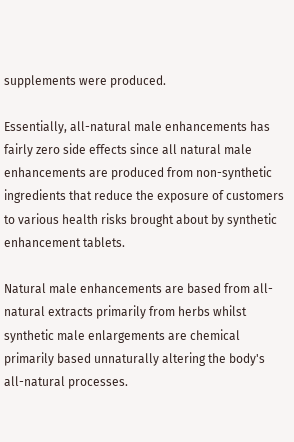supplements were produced.

Essentially, all-natural male enhancements has fairly zero side effects since all natural male enhancements are produced from non-synthetic ingredients that reduce the exposure of customers to various health risks brought about by synthetic enhancement tablets.

Natural male enhancements are based from all-natural extracts primarily from herbs whilst synthetic male enlargements are chemical primarily based unnaturally altering the body's all-natural processes.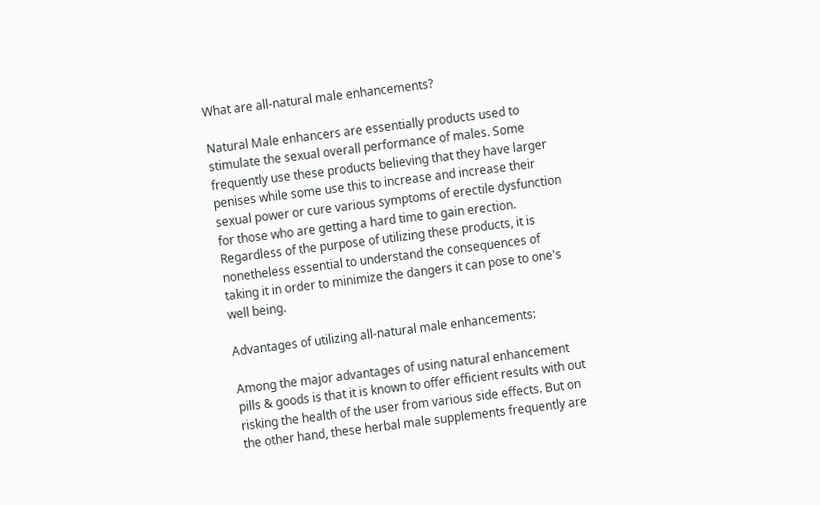What are all-natural male enhancements?

Natural Male enhancers are essentially products used to stimulate the sexual overall performance of males. Some frequently use these products believing that they have larger penises while some use this to increase and increase their sexual power or cure various symptoms of erectile dysfunction for those who are getting a hard time to gain erection. Regardless of the purpose of utilizing these products, it is nonetheless essential to understand the consequences of taking it in order to minimize the dangers it can pose to one's well being.

Advantages of utilizing all-natural male enhancements:

Among the major advantages of using natural enhancement pills & goods is that it is known to offer efficient results with out risking the health of the user from various side effects. But on the other hand, these herbal male supplements frequently are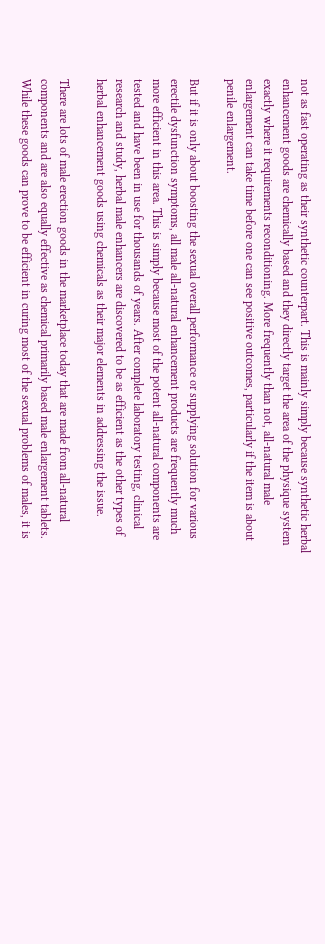not as fast operating as their synthetic counterpart. This is mainly simply because synthetic herbal enhancement goods are chemically based and they directly target the area of the physique system exactly where it requirements reconditioning. More frequently than not, all-natural male enlargement can take time before one can see positive outcomes, particularly if the item is about penile enlargement.

But if it is only about boosting the sexual overall performance or supplying solution for various erectile dysfunction symptoms, all male all-natural enhancement products are frequently much more efficient in this area. This is simply because most of the potent all-natural components are tested and have been in use for thousands of years. After complete laboratory testing, clinical research and study, herbal male enhancers are discovered to be as efficient as the other types of herbal enhancement goods using chemicals as their major elements in addressing the issue.

There are lots of male erection goods in the marketplace today that are made from all-natural components and are also equally effective as chemical primarily based male enlargement tablets. While these goods can prove to be efficient in curing most of the sexual problems of males, it is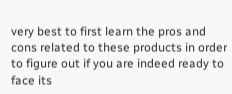very best to first learn the pros and cons related to these products in order to figure out if you are indeed ready to face its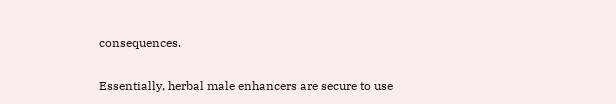consequences.

Essentially, herbal male enhancers are secure to use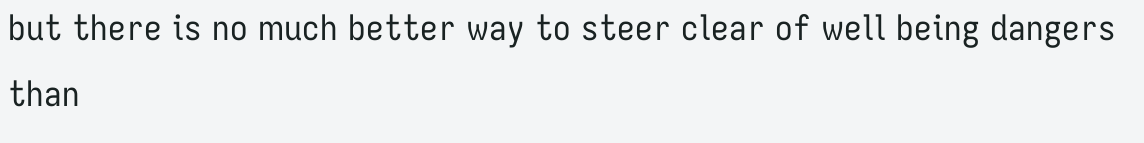but there is no much better way to steer clear of well being dangers than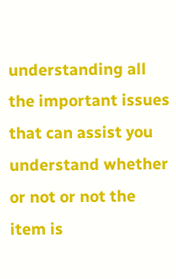understanding all the important issues that can assist you understand whether or not or not the item is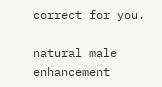correct for you.

natural male enhancement